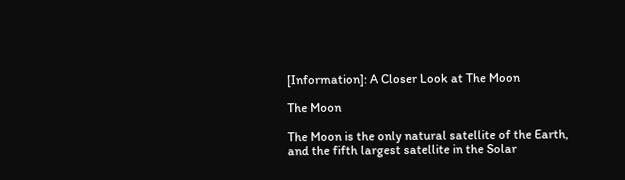[Information]: A Closer Look at The Moon

The Moon

The Moon is the only natural satellite of the Earth, and the fifth largest satellite in the Solar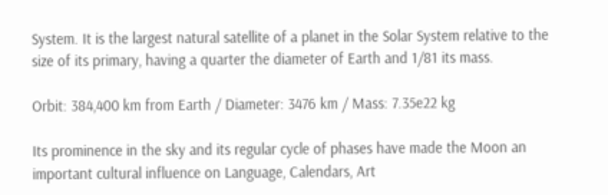System. It is the largest natural satellite of a planet in the Solar System relative to the size of its primary, having a quarter the diameter of Earth and 1/81 its mass.

Orbit: 384,400 km from Earth / Diameter: 3476 km / Mass: 7.35e22 kg

Its prominence in the sky and its regular cycle of phases have made the Moon an important cultural influence on Language, Calendars, Art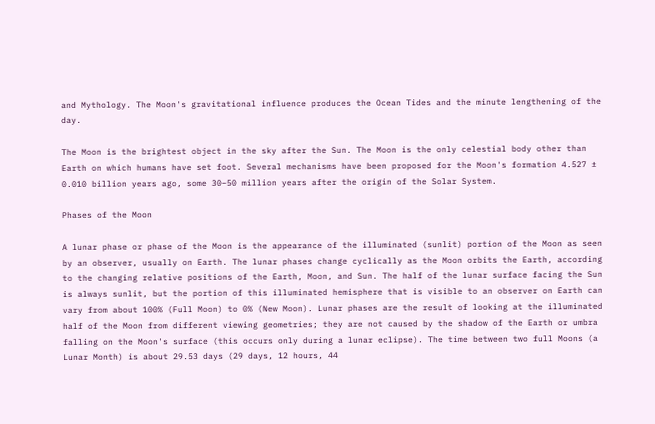and Mythology. The Moon's gravitational influence produces the Ocean Tides and the minute lengthening of the day.

The Moon is the brightest object in the sky after the Sun. The Moon is the only celestial body other than Earth on which humans have set foot. Several mechanisms have been proposed for the Moon's formation 4.527 ± 0.010 billion years ago, some 30–50 million years after the origin of the Solar System.

Phases of the Moon

A lunar phase or phase of the Moon is the appearance of the illuminated (sunlit) portion of the Moon as seen by an observer, usually on Earth. The lunar phases change cyclically as the Moon orbits the Earth, according to the changing relative positions of the Earth, Moon, and Sun. The half of the lunar surface facing the Sun is always sunlit, but the portion of this illuminated hemisphere that is visible to an observer on Earth can vary from about 100% (Full Moon) to 0% (New Moon). Lunar phases are the result of looking at the illuminated half of the Moon from different viewing geometries; they are not caused by the shadow of the Earth or umbra falling on the Moon's surface (this occurs only during a lunar eclipse). The time between two full Moons (a Lunar Month) is about 29.53 days (29 days, 12 hours, 44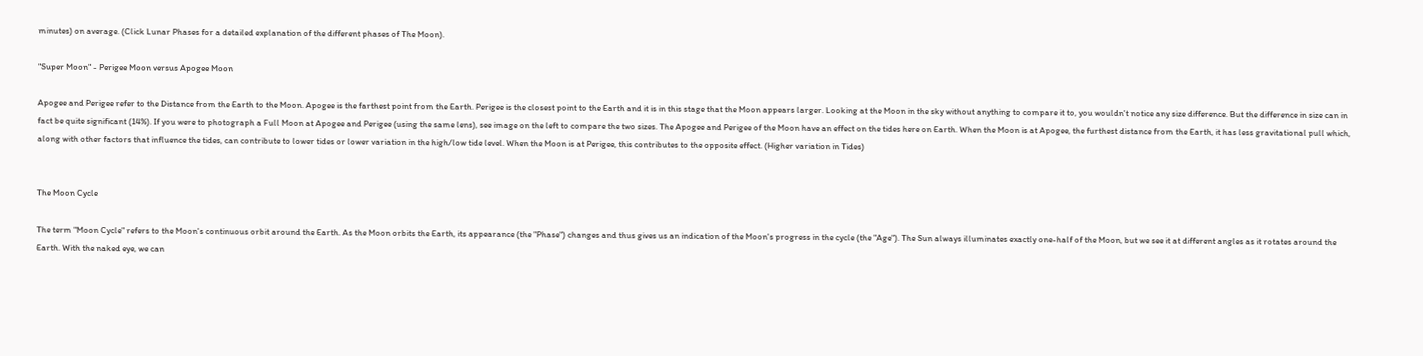minutes) on average. (Click Lunar Phases for a detailed explanation of the different phases of The Moon).

"Super Moon" - Perigee Moon versus Apogee Moon

Apogee and Perigee refer to the Distance from the Earth to the Moon. Apogee is the farthest point from the Earth. Perigee is the closest point to the Earth and it is in this stage that the Moon appears larger. Looking at the Moon in the sky without anything to compare it to, you wouldn't notice any size difference. But the difference in size can in fact be quite significant (14%). If you were to photograph a Full Moon at Apogee and Perigee (using the same lens), see image on the left to compare the two sizes. The Apogee and Perigee of the Moon have an effect on the tides here on Earth. When the Moon is at Apogee, the furthest distance from the Earth, it has less gravitational pull which, along with other factors that influence the tides, can contribute to lower tides or lower variation in the high/low tide level. When the Moon is at Perigee, this contributes to the opposite effect. (Higher variation in Tides)


The Moon Cycle

The term "Moon Cycle" refers to the Moon's continuous orbit around the Earth. As the Moon orbits the Earth, its appearance (the "Phase") changes and thus gives us an indication of the Moon's progress in the cycle (the "Age"). The Sun always illuminates exactly one-half of the Moon, but we see it at different angles as it rotates around the Earth. With the naked eye, we can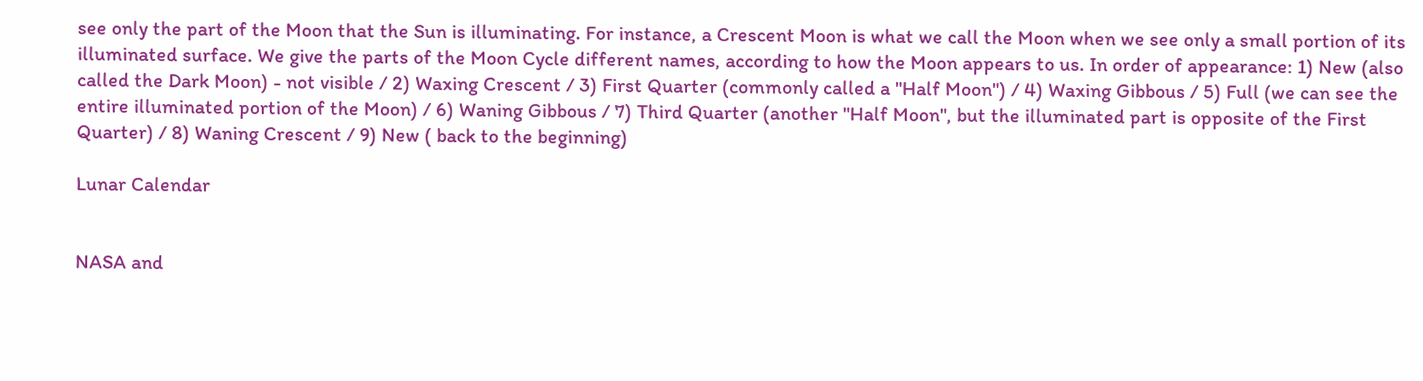see only the part of the Moon that the Sun is illuminating. For instance, a Crescent Moon is what we call the Moon when we see only a small portion of its illuminated surface. We give the parts of the Moon Cycle different names, according to how the Moon appears to us. In order of appearance: 1) New (also called the Dark Moon) - not visible / 2) Waxing Crescent / 3) First Quarter (commonly called a "Half Moon") / 4) Waxing Gibbous / 5) Full (we can see the entire illuminated portion of the Moon) / 6) Waning Gibbous / 7) Third Quarter (another "Half Moon", but the illuminated part is opposite of the First Quarter) / 8) Waning Crescent / 9) New ( back to the beginning)

Lunar Calendar


NASA and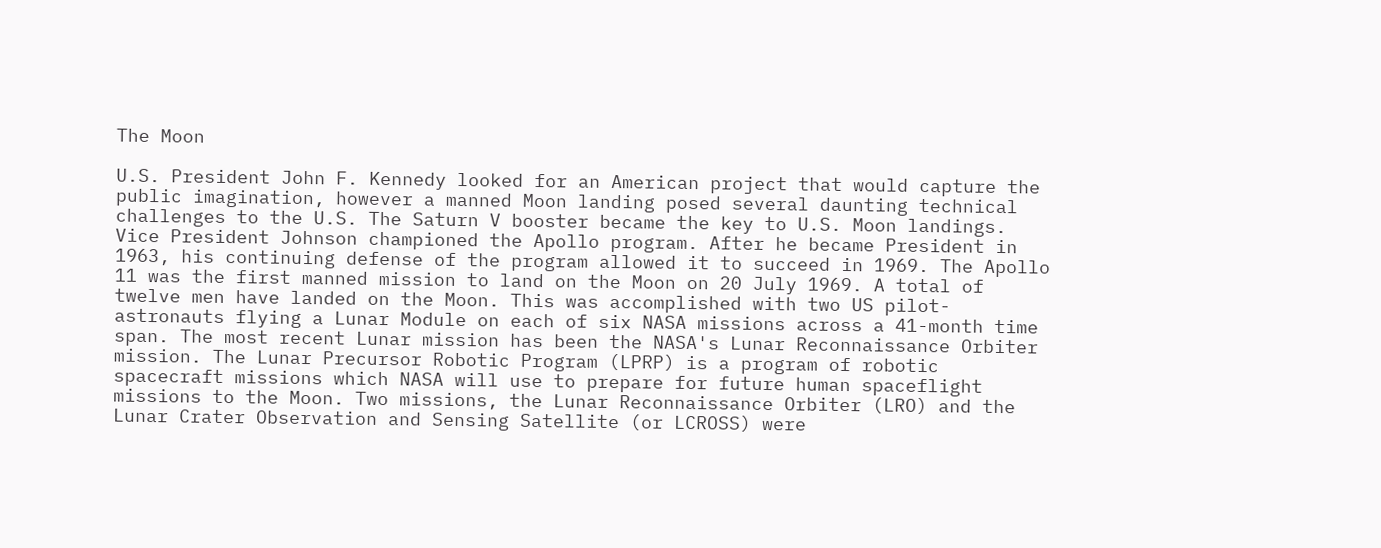The Moon

U.S. President John F. Kennedy looked for an American project that would capture the public imagination, however a manned Moon landing posed several daunting technical challenges to the U.S. The Saturn V booster became the key to U.S. Moon landings. Vice President Johnson championed the Apollo program. After he became President in 1963, his continuing defense of the program allowed it to succeed in 1969. The Apollo 11 was the first manned mission to land on the Moon on 20 July 1969. A total of twelve men have landed on the Moon. This was accomplished with two US pilot-astronauts flying a Lunar Module on each of six NASA missions across a 41-month time span. The most recent Lunar mission has been the NASA's Lunar Reconnaissance Orbiter mission. The Lunar Precursor Robotic Program (LPRP) is a program of robotic spacecraft missions which NASA will use to prepare for future human spaceflight missions to the Moon. Two missions, the Lunar Reconnaissance Orbiter (LRO) and the Lunar Crater Observation and Sensing Satellite (or LCROSS) were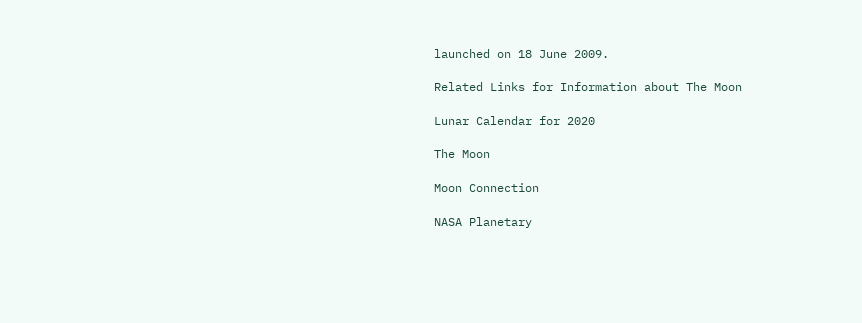launched on 18 June 2009.

Related Links for Information about The Moon

Lunar Calendar for 2020

The Moon

Moon Connection

NASA Planetary